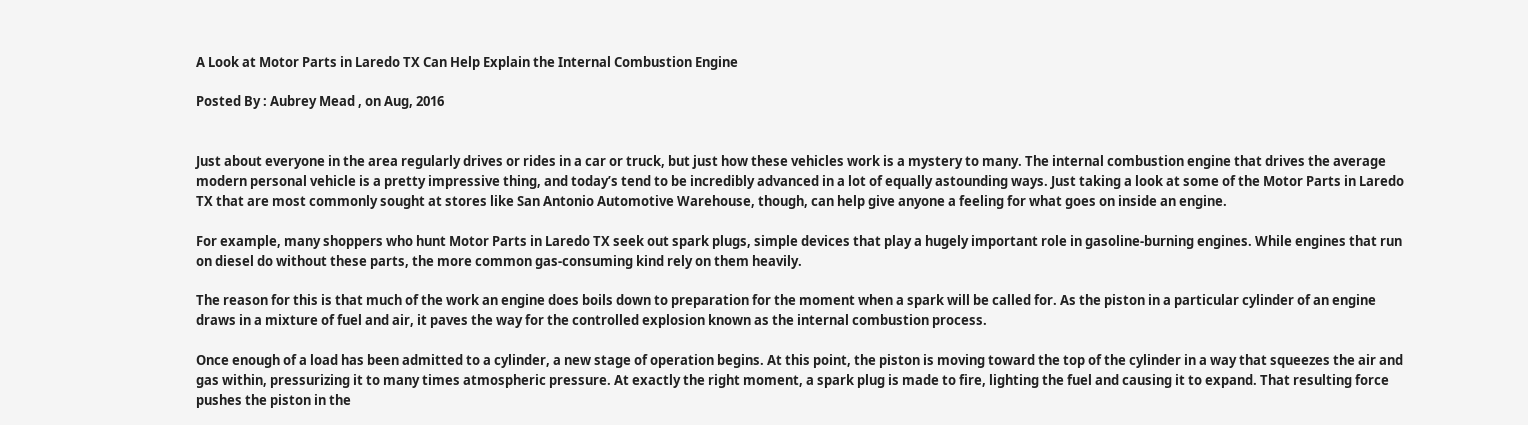A Look at Motor Parts in Laredo TX Can Help Explain the Internal Combustion Engine

Posted By : Aubrey Mead , on Aug, 2016


Just about everyone in the area regularly drives or rides in a car or truck, but just how these vehicles work is a mystery to many. The internal combustion engine that drives the average modern personal vehicle is a pretty impressive thing, and today’s tend to be incredibly advanced in a lot of equally astounding ways. Just taking a look at some of the Motor Parts in Laredo TX that are most commonly sought at stores like San Antonio Automotive Warehouse, though, can help give anyone a feeling for what goes on inside an engine.

For example, many shoppers who hunt Motor Parts in Laredo TX seek out spark plugs, simple devices that play a hugely important role in gasoline-burning engines. While engines that run on diesel do without these parts, the more common gas-consuming kind rely on them heavily.

The reason for this is that much of the work an engine does boils down to preparation for the moment when a spark will be called for. As the piston in a particular cylinder of an engine draws in a mixture of fuel and air, it paves the way for the controlled explosion known as the internal combustion process.

Once enough of a load has been admitted to a cylinder, a new stage of operation begins. At this point, the piston is moving toward the top of the cylinder in a way that squeezes the air and gas within, pressurizing it to many times atmospheric pressure. At exactly the right moment, a spark plug is made to fire, lighting the fuel and causing it to expand. That resulting force pushes the piston in the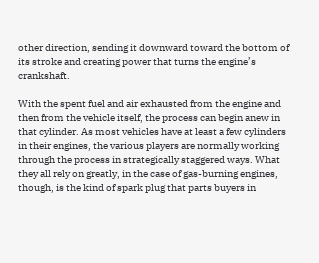other direction, sending it downward toward the bottom of its stroke and creating power that turns the engine’s crankshaft.

With the spent fuel and air exhausted from the engine and then from the vehicle itself, the process can begin anew in that cylinder. As most vehicles have at least a few cylinders in their engines, the various players are normally working through the process in strategically staggered ways. What they all rely on greatly, in the case of gas-burning engines, though, is the kind of spark plug that parts buyers in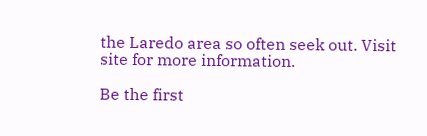the Laredo area so often seek out. Visit site for more information.

Be the first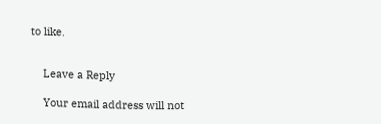to like.


    Leave a Reply

    Your email address will not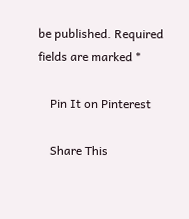be published. Required fields are marked *

    Pin It on Pinterest

    Share This